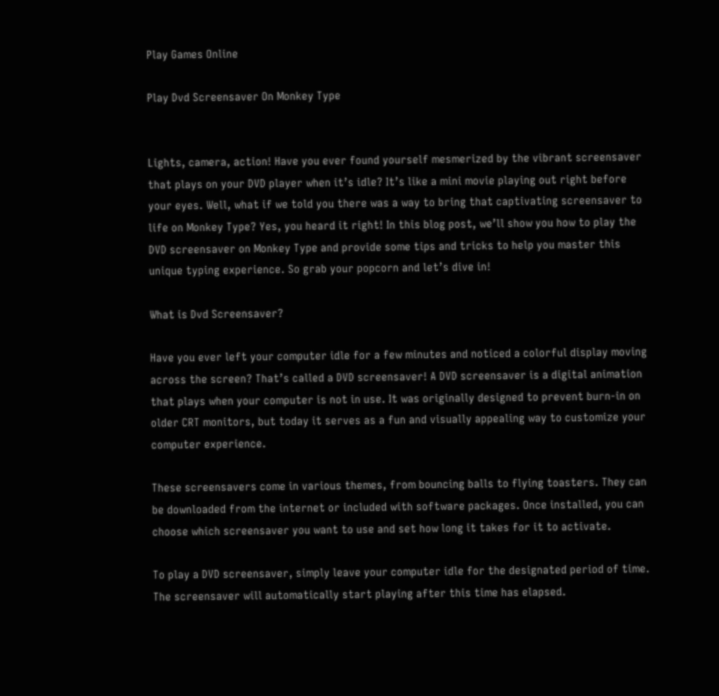Play Games Online

Play Dvd Screensaver On Monkey Type


Lights, camera, action! Have you ever found yourself mesmerized by the vibrant screensaver that plays on your DVD player when it’s idle? It’s like a mini movie playing out right before your eyes. Well, what if we told you there was a way to bring that captivating screensaver to life on Monkey Type? Yes, you heard it right! In this blog post, we’ll show you how to play the DVD screensaver on Monkey Type and provide some tips and tricks to help you master this unique typing experience. So grab your popcorn and let’s dive in!

What is Dvd Screensaver?

Have you ever left your computer idle for a few minutes and noticed a colorful display moving across the screen? That’s called a DVD screensaver! A DVD screensaver is a digital animation that plays when your computer is not in use. It was originally designed to prevent burn-in on older CRT monitors, but today it serves as a fun and visually appealing way to customize your computer experience.

These screensavers come in various themes, from bouncing balls to flying toasters. They can be downloaded from the internet or included with software packages. Once installed, you can choose which screensaver you want to use and set how long it takes for it to activate.

To play a DVD screensaver, simply leave your computer idle for the designated period of time. The screensaver will automatically start playing after this time has elapsed.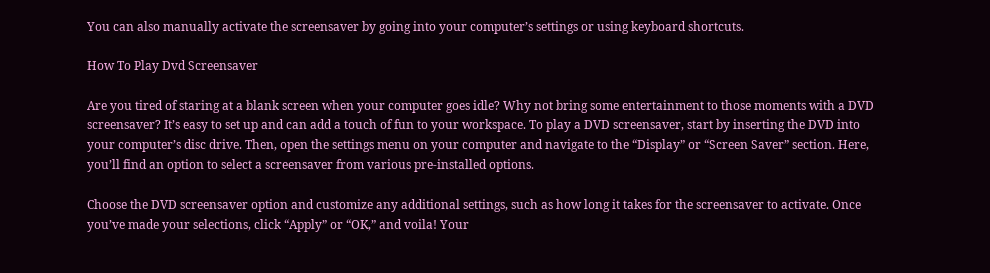You can also manually activate the screensaver by going into your computer’s settings or using keyboard shortcuts.

How To Play Dvd Screensaver

Are you tired of staring at a blank screen when your computer goes idle? Why not bring some entertainment to those moments with a DVD screensaver? It’s easy to set up and can add a touch of fun to your workspace. To play a DVD screensaver, start by inserting the DVD into your computer’s disc drive. Then, open the settings menu on your computer and navigate to the “Display” or “Screen Saver” section. Here, you’ll find an option to select a screensaver from various pre-installed options.

Choose the DVD screensaver option and customize any additional settings, such as how long it takes for the screensaver to activate. Once you’ve made your selections, click “Apply” or “OK,” and voila! Your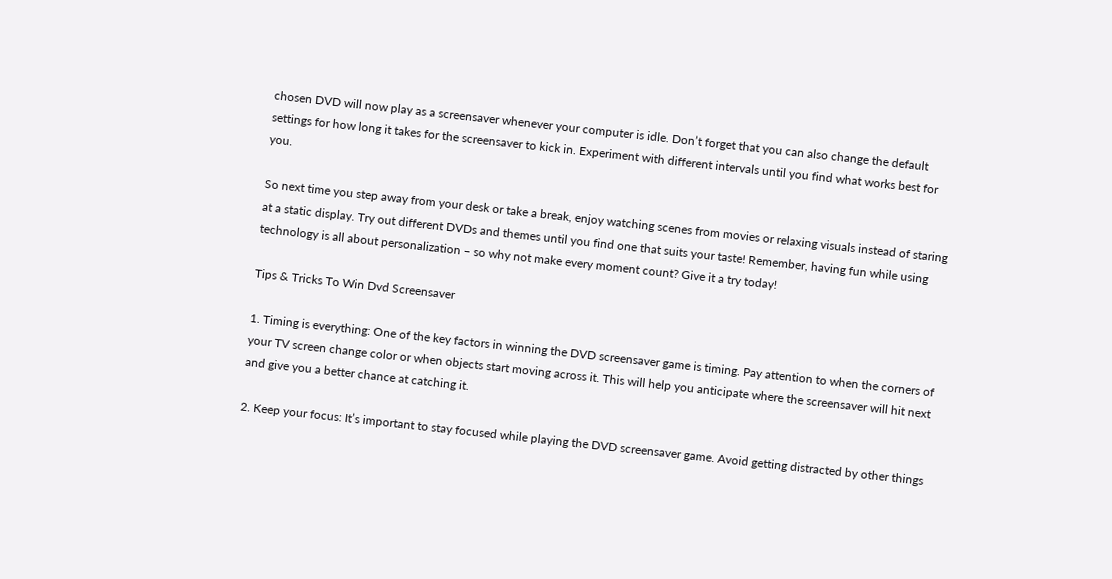chosen DVD will now play as a screensaver whenever your computer is idle. Don’t forget that you can also change the default settings for how long it takes for the screensaver to kick in. Experiment with different intervals until you find what works best for you.

So next time you step away from your desk or take a break, enjoy watching scenes from movies or relaxing visuals instead of staring at a static display. Try out different DVDs and themes until you find one that suits your taste! Remember, having fun while using technology is all about personalization – so why not make every moment count? Give it a try today!

Tips & Tricks To Win Dvd Screensaver

1. Timing is everything: One of the key factors in winning the DVD screensaver game is timing. Pay attention to when the corners of your TV screen change color or when objects start moving across it. This will help you anticipate where the screensaver will hit next and give you a better chance at catching it.

2. Keep your focus: It’s important to stay focused while playing the DVD screensaver game. Avoid getting distracted by other things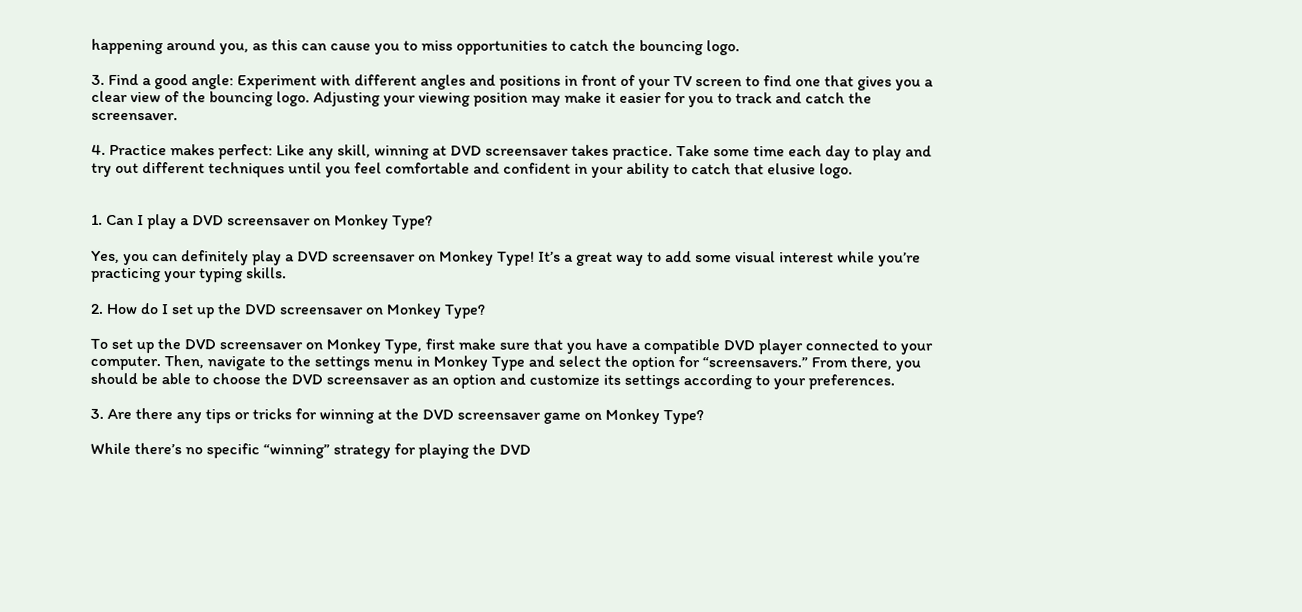happening around you, as this can cause you to miss opportunities to catch the bouncing logo.

3. Find a good angle: Experiment with different angles and positions in front of your TV screen to find one that gives you a clear view of the bouncing logo. Adjusting your viewing position may make it easier for you to track and catch the screensaver.

4. Practice makes perfect: Like any skill, winning at DVD screensaver takes practice. Take some time each day to play and try out different techniques until you feel comfortable and confident in your ability to catch that elusive logo.


1. Can I play a DVD screensaver on Monkey Type?

Yes, you can definitely play a DVD screensaver on Monkey Type! It’s a great way to add some visual interest while you’re practicing your typing skills.

2. How do I set up the DVD screensaver on Monkey Type?

To set up the DVD screensaver on Monkey Type, first make sure that you have a compatible DVD player connected to your computer. Then, navigate to the settings menu in Monkey Type and select the option for “screensavers.” From there, you should be able to choose the DVD screensaver as an option and customize its settings according to your preferences.

3. Are there any tips or tricks for winning at the DVD screensaver game on Monkey Type?

While there’s no specific “winning” strategy for playing the DVD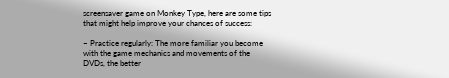screensaver game on Monkey Type, here are some tips that might help improve your chances of success:

– Practice regularly: The more familiar you become with the game mechanics and movements of the DVDs, the better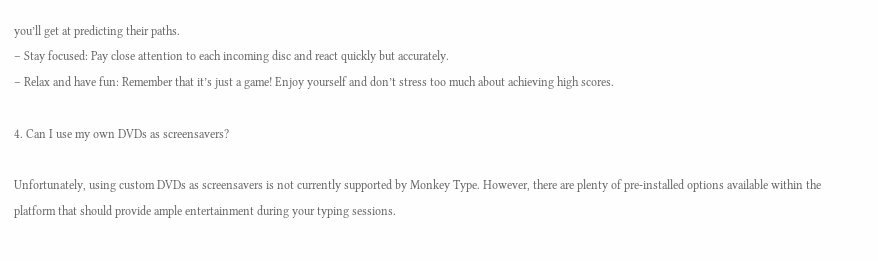you’ll get at predicting their paths.
– Stay focused: Pay close attention to each incoming disc and react quickly but accurately.
– Relax and have fun: Remember that it’s just a game! Enjoy yourself and don’t stress too much about achieving high scores.

4. Can I use my own DVDs as screensavers?

Unfortunately, using custom DVDs as screensavers is not currently supported by Monkey Type. However, there are plenty of pre-installed options available within the platform that should provide ample entertainment during your typing sessions.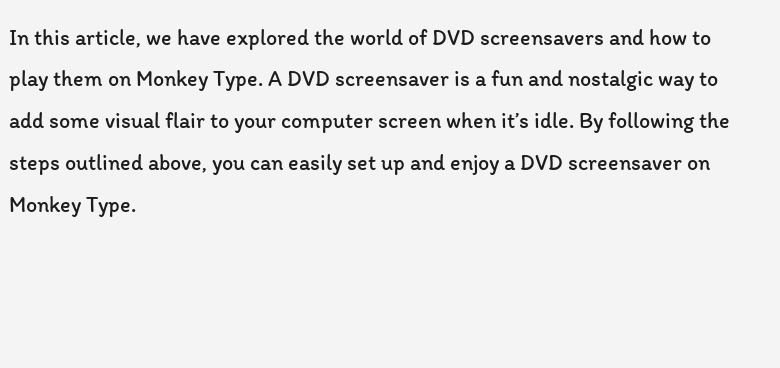In this article, we have explored the world of DVD screensavers and how to play them on Monkey Type. A DVD screensaver is a fun and nostalgic way to add some visual flair to your computer screen when it’s idle. By following the steps outlined above, you can easily set up and enjoy a DVD screensaver on Monkey Type.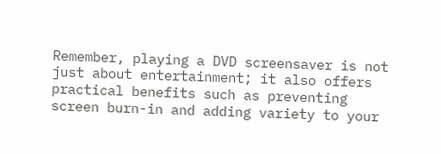Remember, playing a DVD screensaver is not just about entertainment; it also offers practical benefits such as preventing screen burn-in and adding variety to your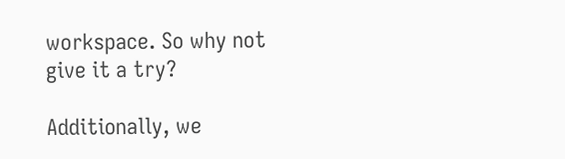workspace. So why not give it a try?

Additionally, we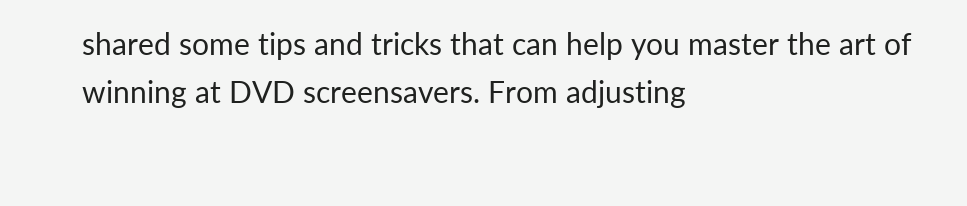shared some tips and tricks that can help you master the art of winning at DVD screensavers. From adjusting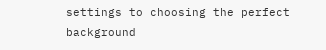settings to choosing the perfect background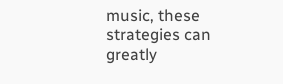music, these strategies can greatly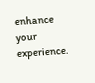enhance your experience.